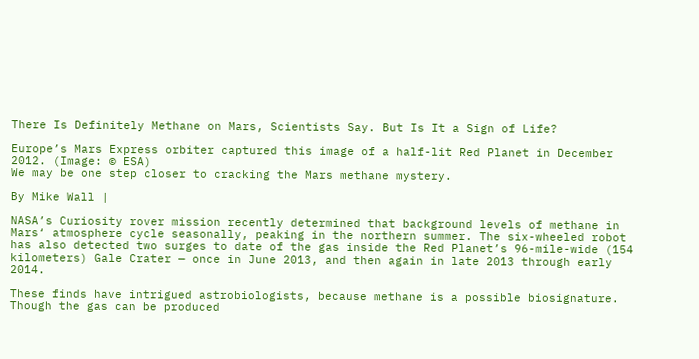There Is Definitely Methane on Mars, Scientists Say. But Is It a Sign of Life?

Europe’s Mars Express orbiter captured this image of a half-lit Red Planet in December 2012. (Image: © ESA)
We may be one step closer to cracking the Mars methane mystery.

By Mike Wall |

NASA’s Curiosity rover mission recently determined that background levels of methane in Mars‘ atmosphere cycle seasonally, peaking in the northern summer. The six-wheeled robot has also detected two surges to date of the gas inside the Red Planet’s 96-mile-wide (154 kilometers) Gale Crater — once in June 2013, and then again in late 2013 through early 2014.

These finds have intrigued astrobiologists, because methane is a possible biosignature. Though the gas can be produced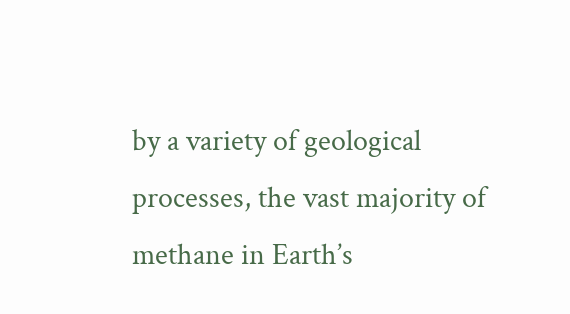by a variety of geological processes, the vast majority of methane in Earth’s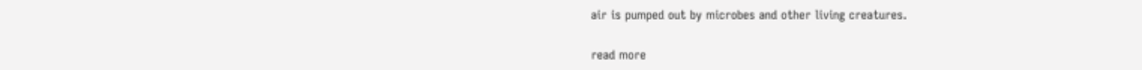air is pumped out by microbes and other living creatures.

read more